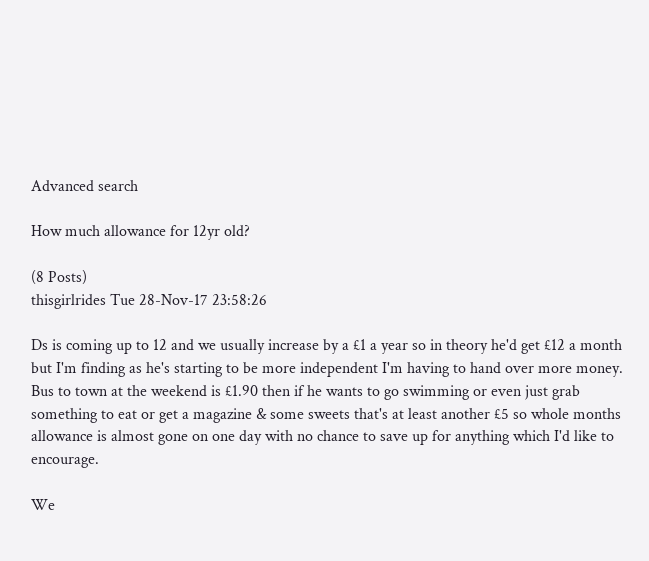Advanced search

How much allowance for 12yr old?

(8 Posts)
thisgirlrides Tue 28-Nov-17 23:58:26

Ds is coming up to 12 and we usually increase by a £1 a year so in theory he'd get £12 a month but I'm finding as he's starting to be more independent I'm having to hand over more money. Bus to town at the weekend is £1.90 then if he wants to go swimming or even just grab something to eat or get a magazine & some sweets that's at least another £5 so whole months allowance is almost gone on one day with no chance to save up for anything which I'd like to encourage.

We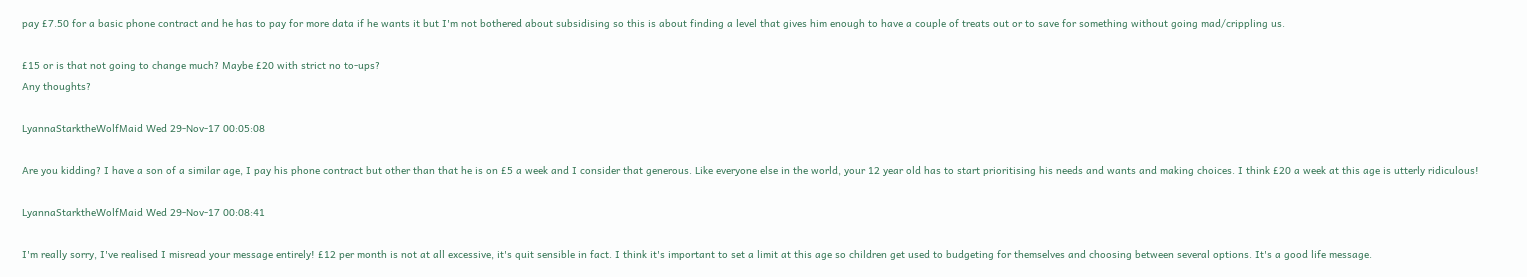pay £7.50 for a basic phone contract and he has to pay for more data if he wants it but I'm not bothered about subsidising so this is about finding a level that gives him enough to have a couple of treats out or to save for something without going mad/crippling us.

£15 or is that not going to change much? Maybe £20 with strict no to-ups?
Any thoughts?

LyannaStarktheWolfMaid Wed 29-Nov-17 00:05:08

Are you kidding? I have a son of a similar age, I pay his phone contract but other than that he is on £5 a week and I consider that generous. Like everyone else in the world, your 12 year old has to start prioritising his needs and wants and making choices. I think £20 a week at this age is utterly ridiculous!

LyannaStarktheWolfMaid Wed 29-Nov-17 00:08:41

I'm really sorry, I've realised I misread your message entirely! £12 per month is not at all excessive, it's quit sensible in fact. I think it's important to set a limit at this age so children get used to budgeting for themselves and choosing between several options. It's a good life message.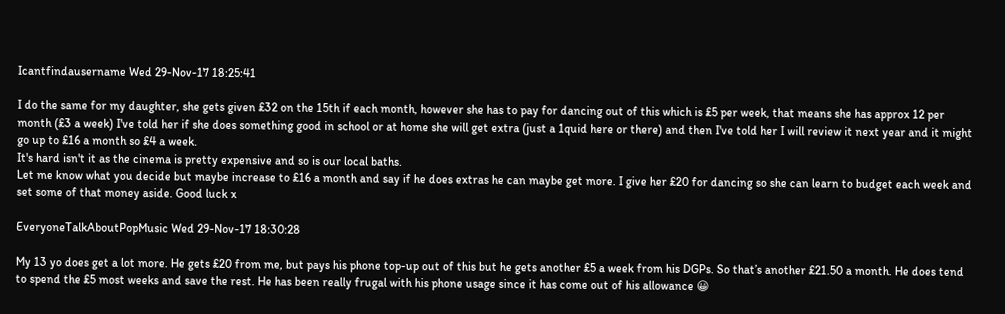Icantfindausername Wed 29-Nov-17 18:25:41

I do the same for my daughter, she gets given £32 on the 15th if each month, however she has to pay for dancing out of this which is £5 per week, that means she has approx 12 per month (£3 a week) I've told her if she does something good in school or at home she will get extra (just a 1quid here or there) and then I've told her I will review it next year and it might go up to £16 a month so £4 a week.
It's hard isn't it as the cinema is pretty expensive and so is our local baths.
Let me know what you decide but maybe increase to £16 a month and say if he does extras he can maybe get more. I give her £20 for dancing so she can learn to budget each week and set some of that money aside. Good luck x

EveryoneTalkAboutPopMusic Wed 29-Nov-17 18:30:28

My 13 yo does get a lot more. He gets £20 from me, but pays his phone top-up out of this but he gets another £5 a week from his DGPs. So that’s another £21.50 a month. He does tend to spend the £5 most weeks and save the rest. He has been really frugal with his phone usage since it has come out of his allowance 😀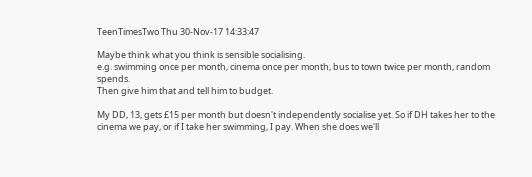TeenTimesTwo Thu 30-Nov-17 14:33:47

Maybe think what you think is sensible socialising.
e.g. swimming once per month, cinema once per month, bus to town twice per month, random spends.
Then give him that and tell him to budget.

My DD, 13, gets £15 per month but doesn't independently socialise yet. So if DH takes her to the cinema we pay, or if I take her swimming, I pay. When she does we'll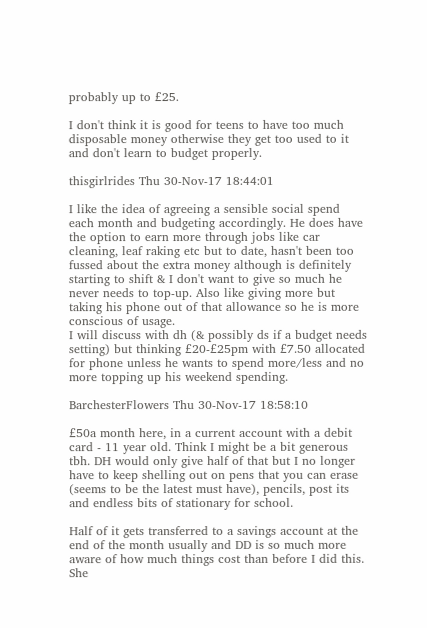probably up to £25.

I don't think it is good for teens to have too much disposable money otherwise they get too used to it and don't learn to budget properly.

thisgirlrides Thu 30-Nov-17 18:44:01

I like the idea of agreeing a sensible social spend each month and budgeting accordingly. He does have the option to earn more through jobs like car cleaning, leaf raking etc but to date, hasn't been too fussed about the extra money although is definitely starting to shift & I don't want to give so much he never needs to top-up. Also like giving more but taking his phone out of that allowance so he is more conscious of usage.
I will discuss with dh (& possibly ds if a budget needs setting) but thinking £20-£25pm with £7.50 allocated for phone unless he wants to spend more/less and no more topping up his weekend spending.

BarchesterFlowers Thu 30-Nov-17 18:58:10

£50a month here, in a current account with a debit card - 11 year old. Think I might be a bit generous tbh. DH would only give half of that but I no longer have to keep shelling out on pens that you can erase (seems to be the latest must have), pencils, post its and endless bits of stationary for school.

Half of it gets transferred to a savings account at the end of the month usually and DD is so much more aware of how much things cost than before I did this. She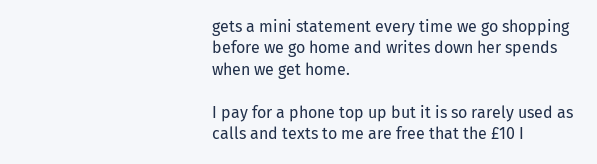gets a mini statement every time we go shopping before we go home and writes down her spends when we get home.

I pay for a phone top up but it is so rarely used as calls and texts to me are free that the £10 I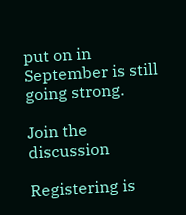put on in September is still going strong.

Join the discussion

Registering is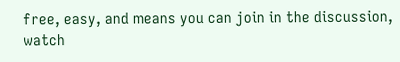free, easy, and means you can join in the discussion, watch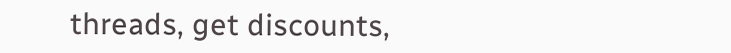threads, get discounts,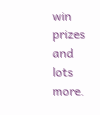win prizes and lots more.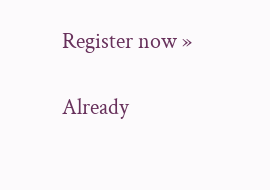Register now »

Already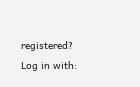registered? Log in with: